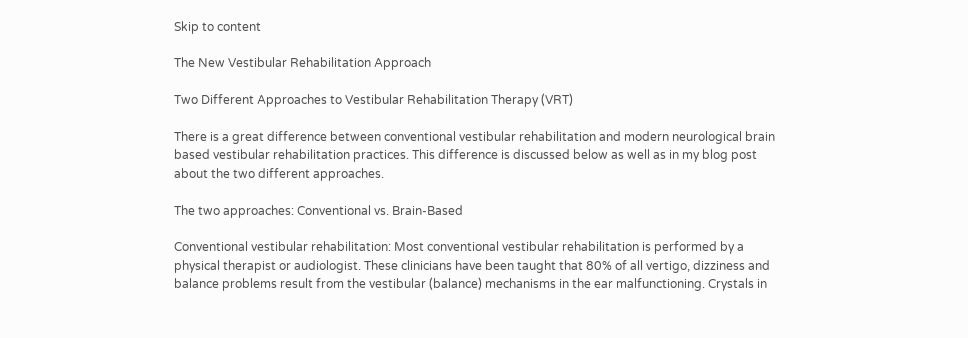Skip to content

The New Vestibular Rehabilitation Approach

Two Different Approaches to Vestibular Rehabilitation Therapy (VRT)

There is a great difference between conventional vestibular rehabilitation and modern neurological brain based vestibular rehabilitation practices. This difference is discussed below as well as in my blog post about the two different approaches.

The two approaches: Conventional vs. Brain-Based

Conventional vestibular rehabilitation: Most conventional vestibular rehabilitation is performed by a physical therapist or audiologist. These clinicians have been taught that 80% of all vertigo, dizziness and balance problems result from the vestibular (balance) mechanisms in the ear malfunctioning. Crystals in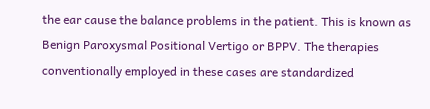the ear cause the balance problems in the patient. This is known as Benign Paroxysmal Positional Vertigo or BPPV. The therapies conventionally employed in these cases are standardized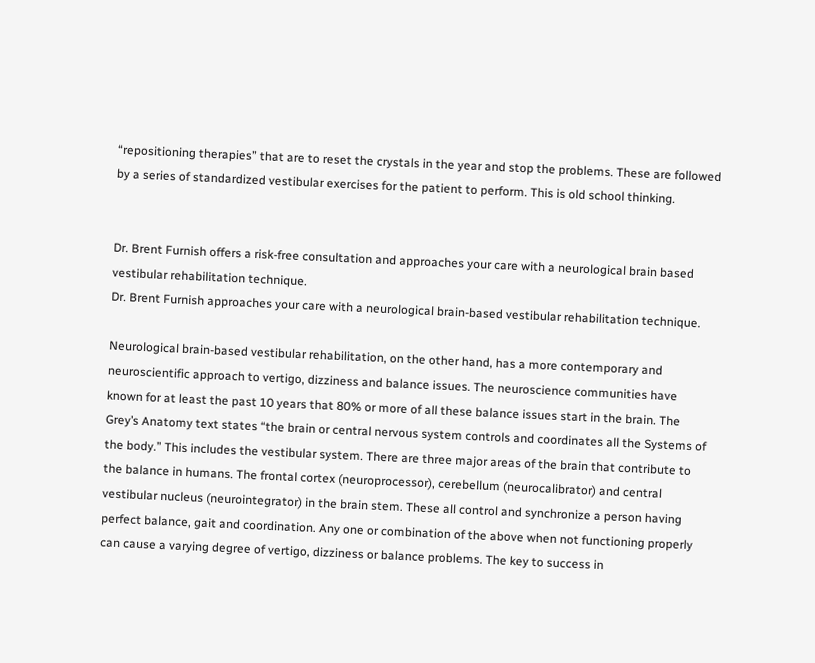“repositioning therapies” that are to reset the crystals in the year and stop the problems. These are followed by a series of standardized vestibular exercises for the patient to perform. This is old school thinking.


Dr. Brent Furnish offers a risk-free consultation and approaches your care with a neurological brain based vestibular rehabilitation technique.
Dr. Brent Furnish approaches your care with a neurological brain-based vestibular rehabilitation technique.

Neurological brain-based vestibular rehabilitation, on the other hand, has a more contemporary and neuroscientific approach to vertigo, dizziness and balance issues. The neuroscience communities have known for at least the past 10 years that 80% or more of all these balance issues start in the brain. The Grey’s Anatomy text states “the brain or central nervous system controls and coordinates all the Systems of the body.” This includes the vestibular system. There are three major areas of the brain that contribute to the balance in humans. The frontal cortex (neuroprocessor), cerebellum (neurocalibrator) and central vestibular nucleus (neurointegrator) in the brain stem. These all control and synchronize a person having perfect balance, gait and coordination. Any one or combination of the above when not functioning properly can cause a varying degree of vertigo, dizziness or balance problems. The key to success in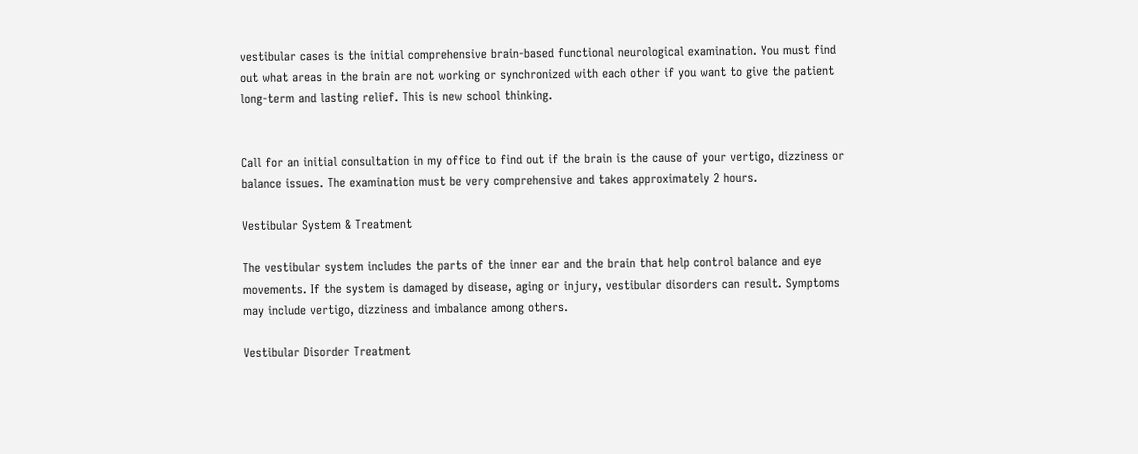vestibular cases is the initial comprehensive brain-based functional neurological examination. You must find out what areas in the brain are not working or synchronized with each other if you want to give the patient long-term and lasting relief. This is new school thinking.


Call for an initial consultation in my office to find out if the brain is the cause of your vertigo, dizziness or balance issues. The examination must be very comprehensive and takes approximately 2 hours.

Vestibular System & Treatment

The vestibular system includes the parts of the inner ear and the brain that help control balance and eye movements. If the system is damaged by disease, aging or injury, vestibular disorders can result. Symptoms may include vertigo, dizziness and imbalance among others.

Vestibular Disorder Treatment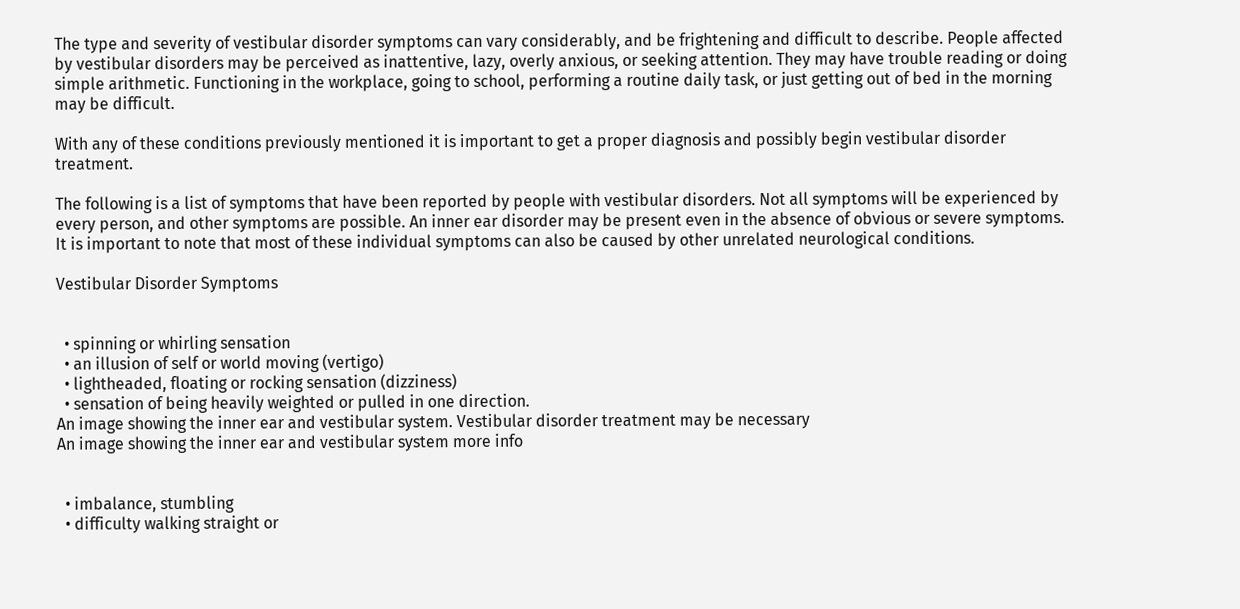The type and severity of vestibular disorder symptoms can vary considerably, and be frightening and difficult to describe. People affected by vestibular disorders may be perceived as inattentive, lazy, overly anxious, or seeking attention. They may have trouble reading or doing simple arithmetic. Functioning in the workplace, going to school, performing a routine daily task, or just getting out of bed in the morning may be difficult.

With any of these conditions previously mentioned it is important to get a proper diagnosis and possibly begin vestibular disorder treatment.

The following is a list of symptoms that have been reported by people with vestibular disorders. Not all symptoms will be experienced by every person, and other symptoms are possible. An inner ear disorder may be present even in the absence of obvious or severe symptoms. It is important to note that most of these individual symptoms can also be caused by other unrelated neurological conditions.

Vestibular Disorder Symptoms


  • spinning or whirling sensation
  • an illusion of self or world moving (vertigo)
  • lightheaded, floating or rocking sensation (dizziness)
  • sensation of being heavily weighted or pulled in one direction.
An image showing the inner ear and vestibular system. Vestibular disorder treatment may be necessary
An image showing the inner ear and vestibular system more info


  • imbalance, stumbling
  • difficulty walking straight or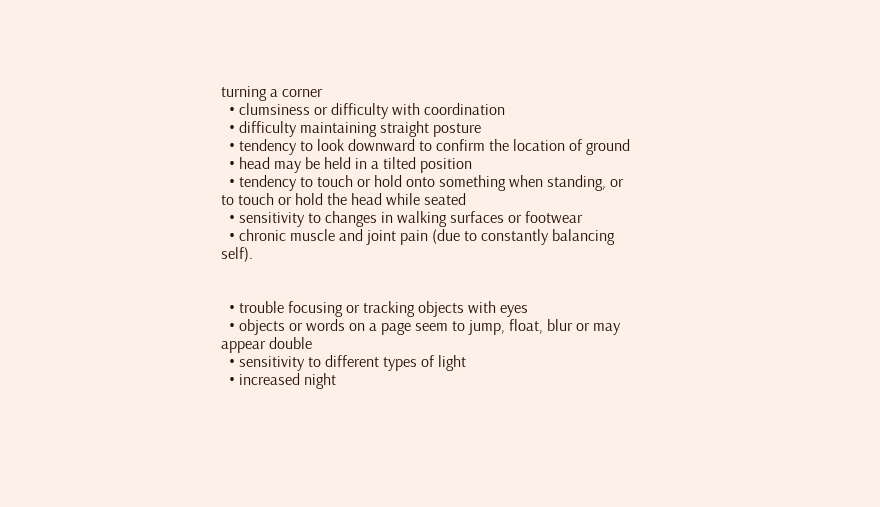turning a corner
  • clumsiness or difficulty with coordination
  • difficulty maintaining straight posture
  • tendency to look downward to confirm the location of ground
  • head may be held in a tilted position
  • tendency to touch or hold onto something when standing, or to touch or hold the head while seated
  • sensitivity to changes in walking surfaces or footwear
  • chronic muscle and joint pain (due to constantly balancing self).


  • trouble focusing or tracking objects with eyes
  • objects or words on a page seem to jump, float, blur or may appear double
  • sensitivity to different types of light
  • increased night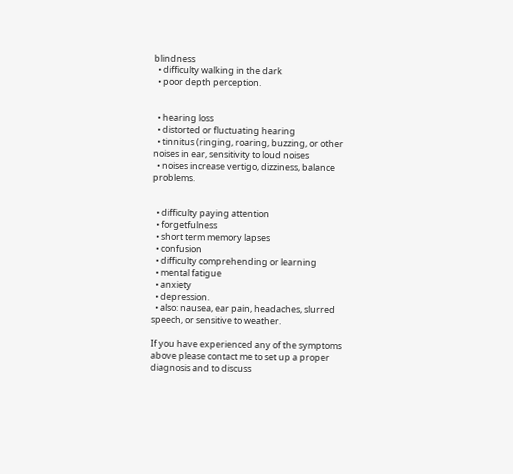blindness
  • difficulty walking in the dark
  • poor depth perception.


  • hearing loss
  • distorted or fluctuating hearing
  • tinnitus (ringing, roaring, buzzing, or other noises in ear, sensitivity to loud noises
  • noises increase vertigo, dizziness, balance problems.


  • difficulty paying attention
  • forgetfulness
  • short term memory lapses
  • confusion
  • difficulty comprehending or learning
  • mental fatigue
  • anxiety
  • depression.
  • also: nausea, ear pain, headaches, slurred speech, or sensitive to weather.

If you have experienced any of the symptoms above please contact me to set up a proper diagnosis and to discuss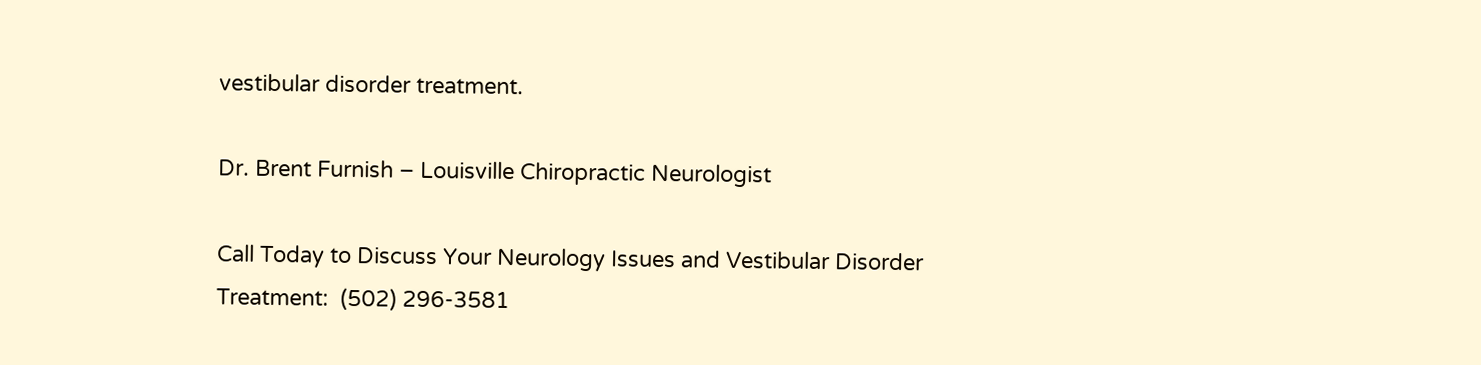vestibular disorder treatment.

Dr. Brent Furnish – Louisville Chiropractic Neurologist

Call Today to Discuss Your Neurology Issues and Vestibular Disorder Treatment:  (502) 296-3581